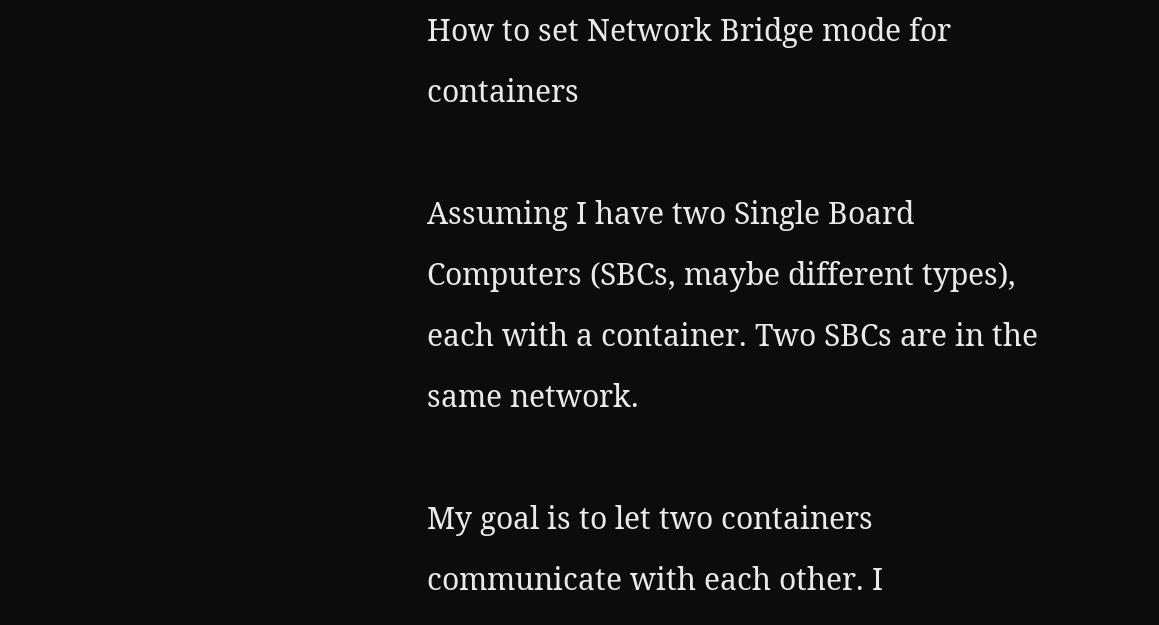How to set Network Bridge mode for containers

Assuming I have two Single Board Computers (SBCs, maybe different types), each with a container. Two SBCs are in the same network.

My goal is to let two containers communicate with each other. I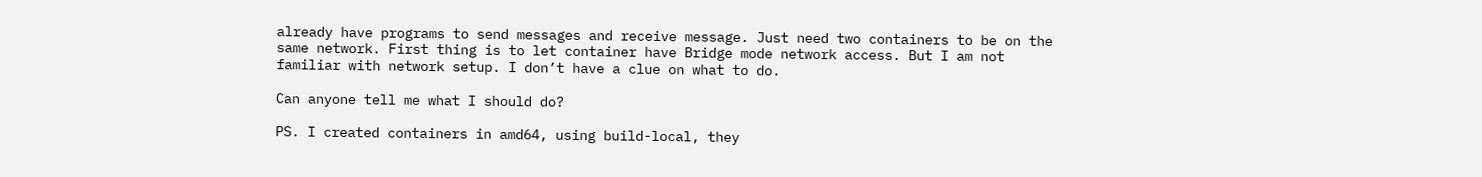already have programs to send messages and receive message. Just need two containers to be on the same network. First thing is to let container have Bridge mode network access. But I am not familiar with network setup. I don’t have a clue on what to do.

Can anyone tell me what I should do?

PS. I created containers in amd64, using build-local, they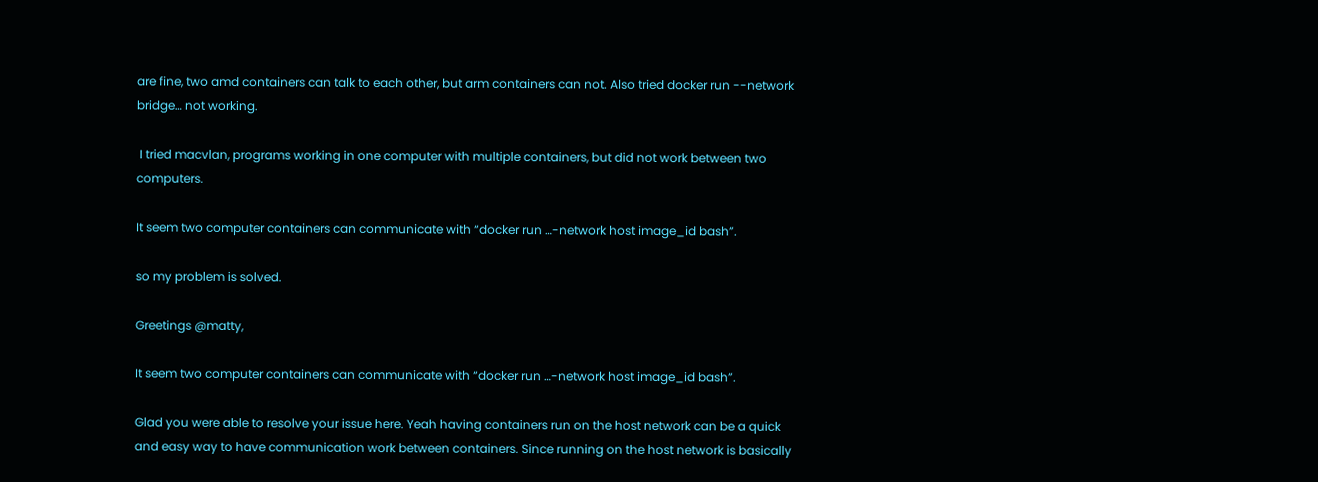are fine, two amd containers can talk to each other, but arm containers can not. Also tried docker run --network bridge… not working.

 I tried macvlan, programs working in one computer with multiple containers, but did not work between two computers.

It seem two computer containers can communicate with “docker run …-network host image_id bash”.

so my problem is solved.

Greetings @matty,

It seem two computer containers can communicate with “docker run …-network host image_id bash”.

Glad you were able to resolve your issue here. Yeah having containers run on the host network can be a quick and easy way to have communication work between containers. Since running on the host network is basically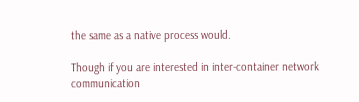the same as a native process would.

Though if you are interested in inter-container network communication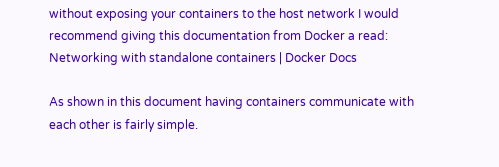without exposing your containers to the host network I would recommend giving this documentation from Docker a read: Networking with standalone containers | Docker Docs

As shown in this document having containers communicate with each other is fairly simple.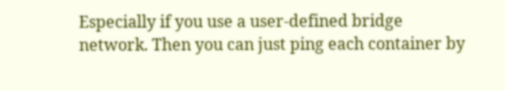Especially if you use a user-defined bridge network. Then you can just ping each container by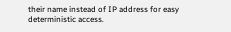their name instead of IP address for easy deterministic access.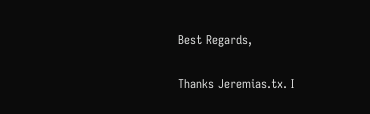Best Regards,

Thanks Jeremias.tx. I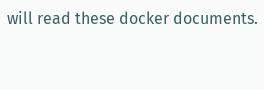will read these docker documents.